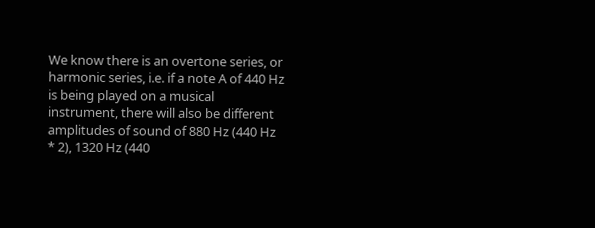We know there is an overtone series, or harmonic series, i.e. if a note A of 440 Hz is being played on a musical instrument, there will also be different amplitudes of sound of 880 Hz (440 Hz * 2), 1320 Hz (440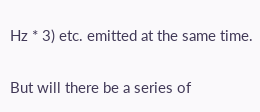Hz * 3) etc. emitted at the same time.

But will there be a series of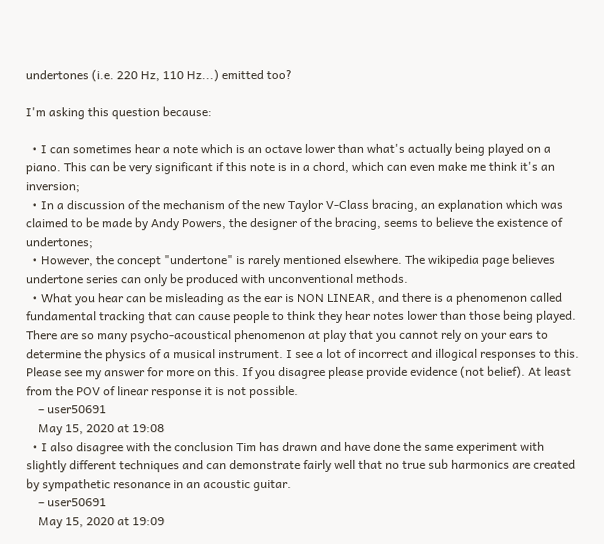undertones (i.e. 220 Hz, 110 Hz...) emitted too?

I'm asking this question because:

  • I can sometimes hear a note which is an octave lower than what's actually being played on a piano. This can be very significant if this note is in a chord, which can even make me think it's an inversion;
  • In a discussion of the mechanism of the new Taylor V-Class bracing, an explanation which was claimed to be made by Andy Powers, the designer of the bracing, seems to believe the existence of undertones;
  • However, the concept "undertone" is rarely mentioned elsewhere. The wikipedia page believes undertone series can only be produced with unconventional methods.
  • What you hear can be misleading as the ear is NON LINEAR, and there is a phenomenon called fundamental tracking that can cause people to think they hear notes lower than those being played. There are so many psycho-acoustical phenomenon at play that you cannot rely on your ears to determine the physics of a musical instrument. I see a lot of incorrect and illogical responses to this. Please see my answer for more on this. If you disagree please provide evidence (not belief). At least from the POV of linear response it is not possible.
    – user50691
    May 15, 2020 at 19:08
  • I also disagree with the conclusion Tim has drawn and have done the same experiment with slightly different techniques and can demonstrate fairly well that no true sub harmonics are created by sympathetic resonance in an acoustic guitar.
    – user50691
    May 15, 2020 at 19:09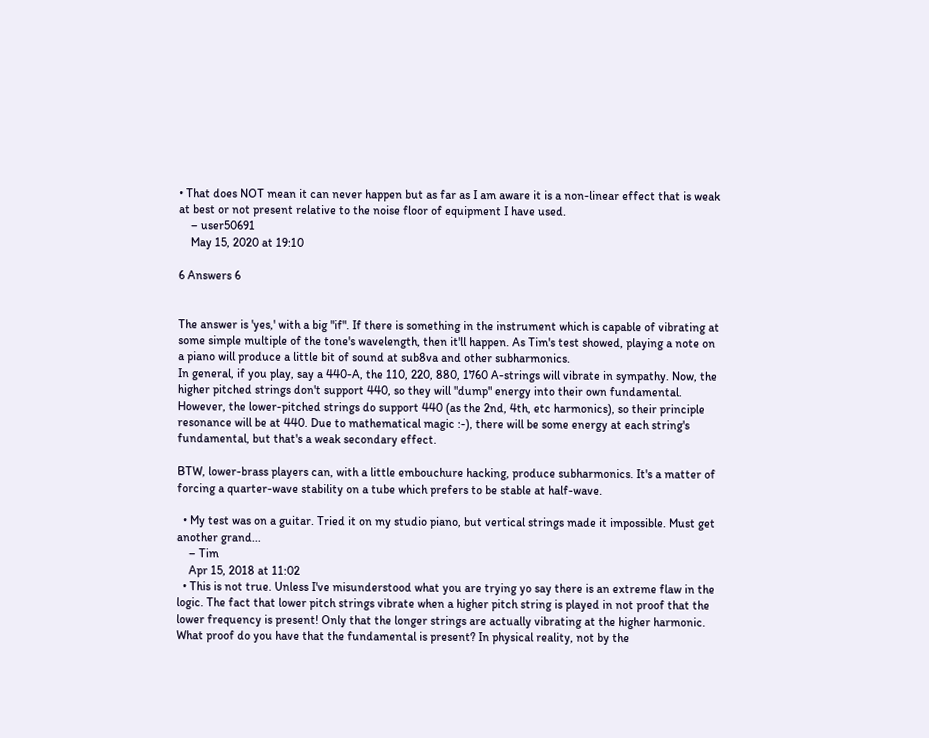• That does NOT mean it can never happen but as far as I am aware it is a non-linear effect that is weak at best or not present relative to the noise floor of equipment I have used.
    – user50691
    May 15, 2020 at 19:10

6 Answers 6


The answer is 'yes,' with a big "if". If there is something in the instrument which is capable of vibrating at some simple multiple of the tone's wavelength, then it'll happen. As Tim's test showed, playing a note on a piano will produce a little bit of sound at sub8va and other subharmonics.
In general, if you play, say a 440-A, the 110, 220, 880, 1760 A-strings will vibrate in sympathy. Now, the higher pitched strings don't support 440, so they will "dump" energy into their own fundamental. However, the lower-pitched strings do support 440 (as the 2nd, 4th, etc harmonics), so their principle resonance will be at 440. Due to mathematical magic :-), there will be some energy at each string's fundamental, but that's a weak secondary effect.

BTW, lower-brass players can, with a little embouchure hacking, produce subharmonics. It's a matter of forcing a quarter-wave stability on a tube which prefers to be stable at half-wave.

  • My test was on a guitar. Tried it on my studio piano, but vertical strings made it impossible. Must get another grand...
    – Tim
    Apr 15, 2018 at 11:02
  • This is not true. Unless I've misunderstood what you are trying yo say there is an extreme flaw in the logic. The fact that lower pitch strings vibrate when a higher pitch string is played in not proof that the lower frequency is present! Only that the longer strings are actually vibrating at the higher harmonic. What proof do you have that the fundamental is present? In physical reality, not by the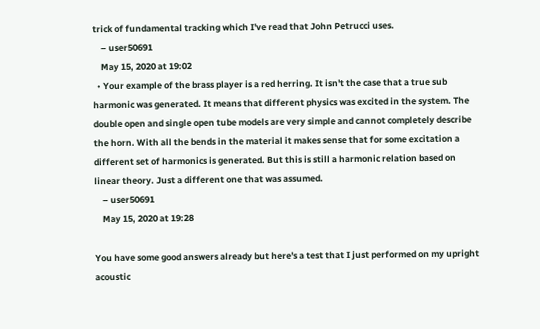trick of fundamental tracking which I've read that John Petrucci uses.
    – user50691
    May 15, 2020 at 19:02
  • Your example of the brass player is a red herring. It isn't the case that a true sub harmonic was generated. It means that different physics was excited in the system. The double open and single open tube models are very simple and cannot completely describe the horn. With all the bends in the material it makes sense that for some excitation a different set of harmonics is generated. But this is still a harmonic relation based on linear theory. Just a different one that was assumed.
    – user50691
    May 15, 2020 at 19:28

You have some good answers already but here's a test that I just performed on my upright acoustic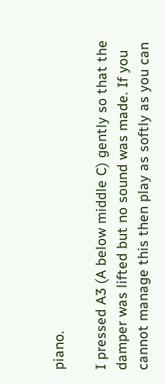piano.

I pressed A3 (A below middle C) gently so that the damper was lifted but no sound was made. If you cannot manage this then play as softly as you can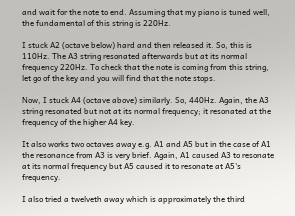and wait for the note to end. Assuming that my piano is tuned well, the fundamental of this string is 220Hz.

I stuck A2 (octave below) hard and then released it. So, this is 110Hz. The A3 string resonated afterwards but at its normal frequency 220Hz. To check that the note is coming from this string, let go of the key and you will find that the note stops.

Now, I stuck A4 (octave above) similarly. So, 440Hz. Again, the A3 string resonated but not at its normal frequency; it resonated at the frequency of the higher A4 key.

It also works two octaves away e.g. A1 and A5 but in the case of A1 the resonance from A3 is very brief. Again, A1 caused A3 to resonate at its normal frequency but A5 caused it to resonate at A5's frequency.

I also tried a twelveth away which is approximately the third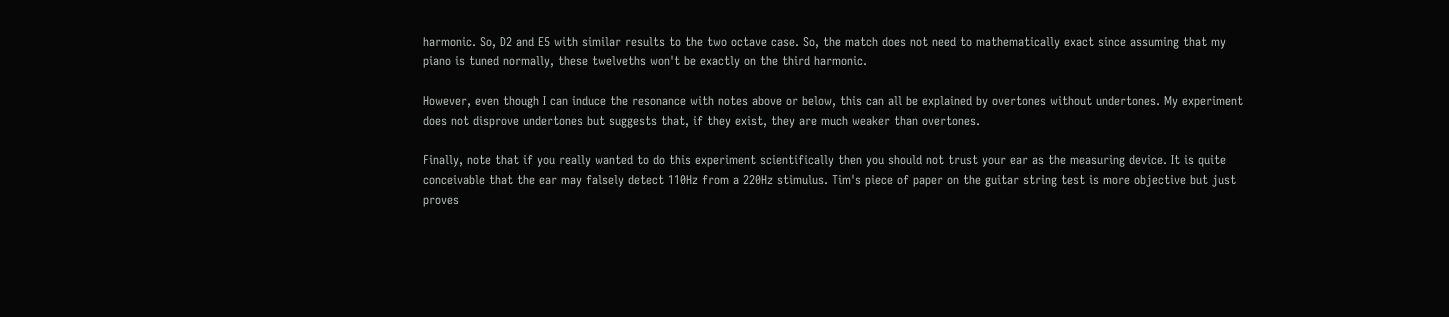harmonic. So, D2 and E5 with similar results to the two octave case. So, the match does not need to mathematically exact since assuming that my piano is tuned normally, these twelveths won't be exactly on the third harmonic.

However, even though I can induce the resonance with notes above or below, this can all be explained by overtones without undertones. My experiment does not disprove undertones but suggests that, if they exist, they are much weaker than overtones.

Finally, note that if you really wanted to do this experiment scientifically then you should not trust your ear as the measuring device. It is quite conceivable that the ear may falsely detect 110Hz from a 220Hz stimulus. Tim's piece of paper on the guitar string test is more objective but just proves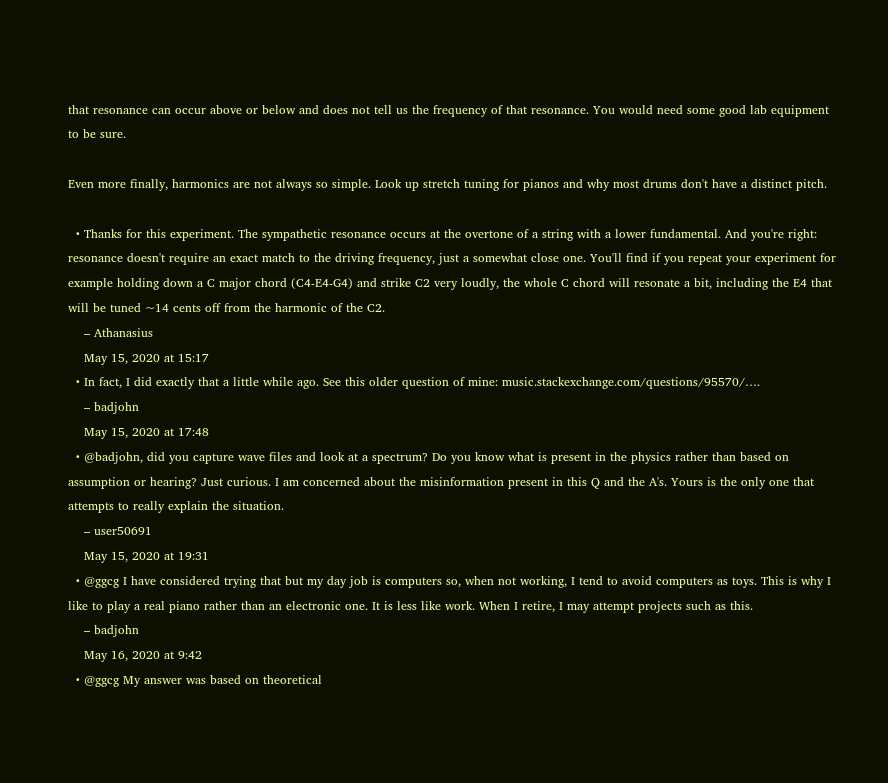that resonance can occur above or below and does not tell us the frequency of that resonance. You would need some good lab equipment to be sure.

Even more finally, harmonics are not always so simple. Look up stretch tuning for pianos and why most drums don't have a distinct pitch.

  • Thanks for this experiment. The sympathetic resonance occurs at the overtone of a string with a lower fundamental. And you're right: resonance doesn't require an exact match to the driving frequency, just a somewhat close one. You'll find if you repeat your experiment for example holding down a C major chord (C4-E4-G4) and strike C2 very loudly, the whole C chord will resonate a bit, including the E4 that will be tuned ~14 cents off from the harmonic of the C2.
    – Athanasius
    May 15, 2020 at 15:17
  • In fact, I did exactly that a little while ago. See this older question of mine: music.stackexchange.com/questions/95570/….
    – badjohn
    May 15, 2020 at 17:48
  • @badjohn, did you capture wave files and look at a spectrum? Do you know what is present in the physics rather than based on assumption or hearing? Just curious. I am concerned about the misinformation present in this Q and the A's. Yours is the only one that attempts to really explain the situation.
    – user50691
    May 15, 2020 at 19:31
  • @ggcg I have considered trying that but my day job is computers so, when not working, I tend to avoid computers as toys. This is why I like to play a real piano rather than an electronic one. It is less like work. When I retire, I may attempt projects such as this.
    – badjohn
    May 16, 2020 at 9:42
  • @ggcg My answer was based on theoretical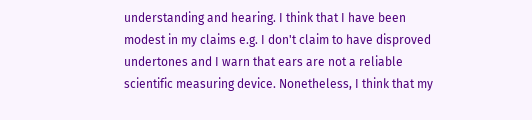understanding and hearing. I think that I have been modest in my claims e.g. I don't claim to have disproved undertones and I warn that ears are not a reliable scientific measuring device. Nonetheless, I think that my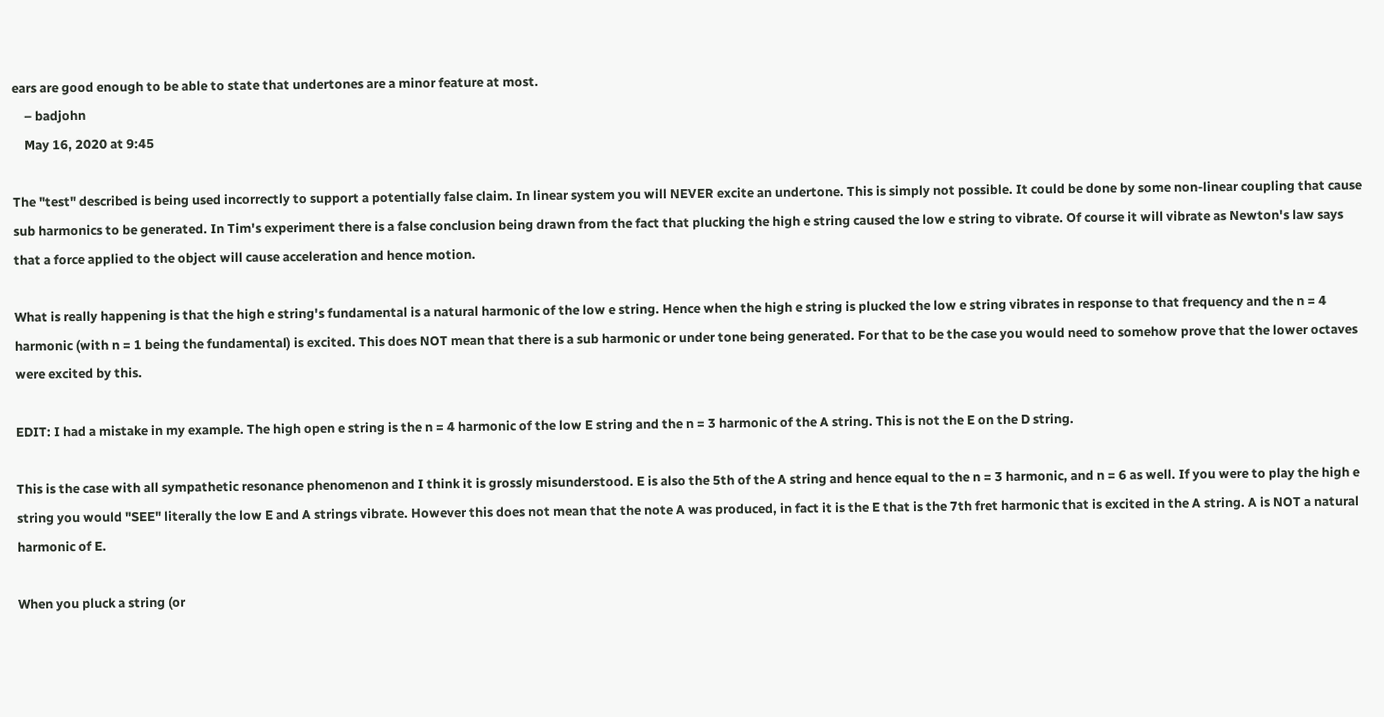ears are good enough to be able to state that undertones are a minor feature at most.
    – badjohn
    May 16, 2020 at 9:45

The "test" described is being used incorrectly to support a potentially false claim. In linear system you will NEVER excite an undertone. This is simply not possible. It could be done by some non-linear coupling that cause sub harmonics to be generated. In Tim's experiment there is a false conclusion being drawn from the fact that plucking the high e string caused the low e string to vibrate. Of course it will vibrate as Newton's law says that a force applied to the object will cause acceleration and hence motion.

What is really happening is that the high e string's fundamental is a natural harmonic of the low e string. Hence when the high e string is plucked the low e string vibrates in response to that frequency and the n = 4 harmonic (with n = 1 being the fundamental) is excited. This does NOT mean that there is a sub harmonic or under tone being generated. For that to be the case you would need to somehow prove that the lower octaves were excited by this.

EDIT: I had a mistake in my example. The high open e string is the n = 4 harmonic of the low E string and the n = 3 harmonic of the A string. This is not the E on the D string.

This is the case with all sympathetic resonance phenomenon and I think it is grossly misunderstood. E is also the 5th of the A string and hence equal to the n = 3 harmonic, and n = 6 as well. If you were to play the high e string you would "SEE" literally the low E and A strings vibrate. However this does not mean that the note A was produced, in fact it is the E that is the 7th fret harmonic that is excited in the A string. A is NOT a natural harmonic of E.

When you pluck a string (or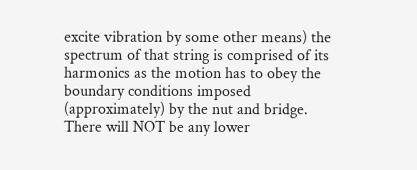excite vibration by some other means) the spectrum of that string is comprised of its harmonics as the motion has to obey the boundary conditions imposed (approximately) by the nut and bridge. There will NOT be any lower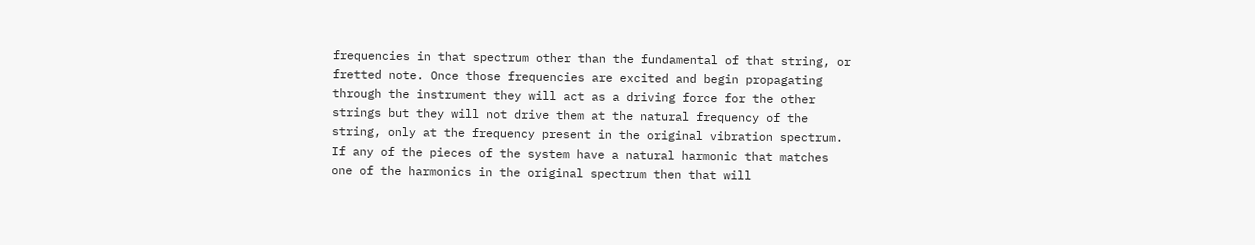frequencies in that spectrum other than the fundamental of that string, or fretted note. Once those frequencies are excited and begin propagating through the instrument they will act as a driving force for the other strings but they will not drive them at the natural frequency of the string, only at the frequency present in the original vibration spectrum. If any of the pieces of the system have a natural harmonic that matches one of the harmonics in the original spectrum then that will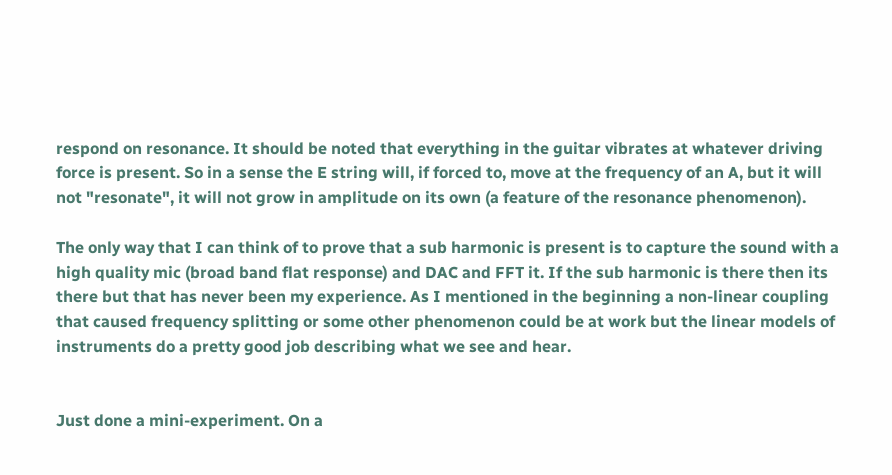respond on resonance. It should be noted that everything in the guitar vibrates at whatever driving force is present. So in a sense the E string will, if forced to, move at the frequency of an A, but it will not "resonate", it will not grow in amplitude on its own (a feature of the resonance phenomenon).

The only way that I can think of to prove that a sub harmonic is present is to capture the sound with a high quality mic (broad band flat response) and DAC and FFT it. If the sub harmonic is there then its there but that has never been my experience. As I mentioned in the beginning a non-linear coupling that caused frequency splitting or some other phenomenon could be at work but the linear models of instruments do a pretty good job describing what we see and hear.


Just done a mini-experiment. On a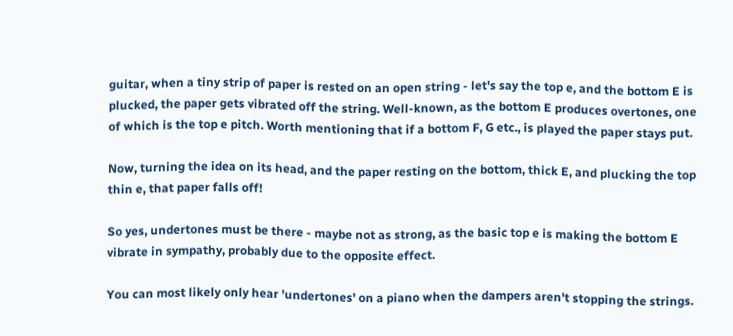guitar, when a tiny strip of paper is rested on an open string - let's say the top e, and the bottom E is plucked, the paper gets vibrated off the string. Well-known, as the bottom E produces overtones, one of which is the top e pitch. Worth mentioning that if a bottom F, G etc., is played the paper stays put.

Now, turning the idea on its head, and the paper resting on the bottom, thick E, and plucking the top thin e, that paper falls off!

So yes, undertones must be there - maybe not as strong, as the basic top e is making the bottom E vibrate in sympathy, probably due to the opposite effect.

You can most likely only hear 'undertones' on a piano when the dampers aren't stopping the strings.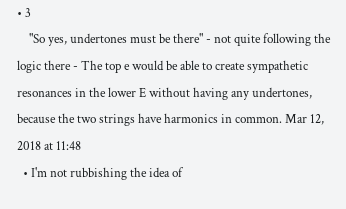• 3
    "So yes, undertones must be there" - not quite following the logic there - The top e would be able to create sympathetic resonances in the lower E without having any undertones, because the two strings have harmonics in common. Mar 12, 2018 at 11:48
  • I'm not rubbishing the idea of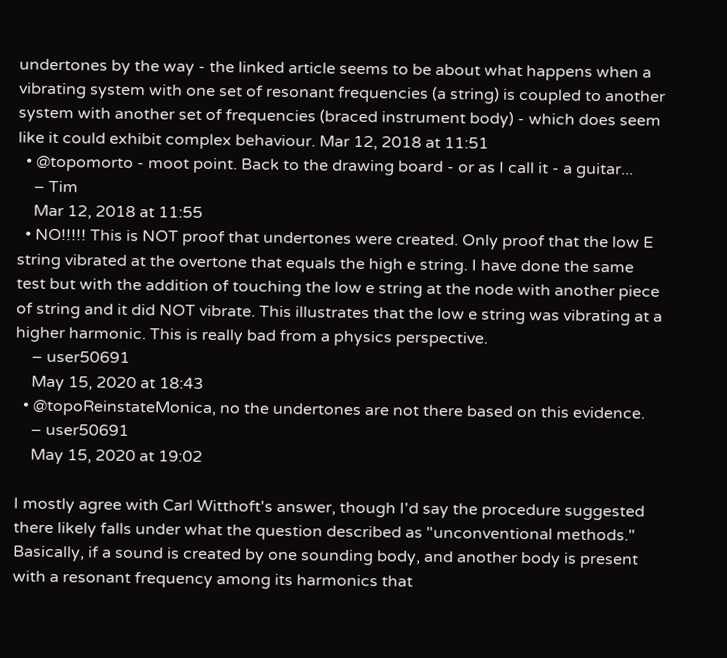undertones by the way - the linked article seems to be about what happens when a vibrating system with one set of resonant frequencies (a string) is coupled to another system with another set of frequencies (braced instrument body) - which does seem like it could exhibit complex behaviour. Mar 12, 2018 at 11:51
  • @topomorto - moot point. Back to the drawing board - or as I call it - a guitar...
    – Tim
    Mar 12, 2018 at 11:55
  • NO!!!!! This is NOT proof that undertones were created. Only proof that the low E string vibrated at the overtone that equals the high e string. I have done the same test but with the addition of touching the low e string at the node with another piece of string and it did NOT vibrate. This illustrates that the low e string was vibrating at a higher harmonic. This is really bad from a physics perspective.
    – user50691
    May 15, 2020 at 18:43
  • @topoReinstateMonica, no the undertones are not there based on this evidence.
    – user50691
    May 15, 2020 at 19:02

I mostly agree with Carl Witthoft's answer, though I'd say the procedure suggested there likely falls under what the question described as "unconventional methods." Basically, if a sound is created by one sounding body, and another body is present with a resonant frequency among its harmonics that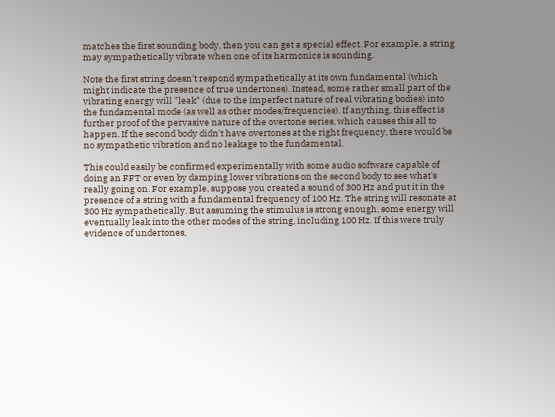matches the first sounding body, then you can get a special effect. For example, a string may sympathetically vibrate when one of its harmonics is sounding.

Note the first string doesn't respond sympathetically at its own fundamental (which might indicate the presence of true undertones). Instead, some rather small part of the vibrating energy will "leak" (due to the imperfect nature of real vibrating bodies) into the fundamental mode (as well as other modes/frequencies). If anything, this effect is further proof of the pervasive nature of the overtone series, which causes this all to happen. If the second body didn't have overtones at the right frequency, there would be no sympathetic vibration and no leakage to the fundamental.

This could easily be confirmed experimentally with some audio software capable of doing an FFT or even by damping lower vibrations on the second body to see what's really going on. For example, suppose you created a sound of 300 Hz and put it in the presence of a string with a fundamental frequency of 100 Hz. The string will resonate at 300 Hz sympathetically. But assuming the stimulus is strong enough, some energy will eventually leak into the other modes of the string, including 100 Hz. If this were truly evidence of undertones,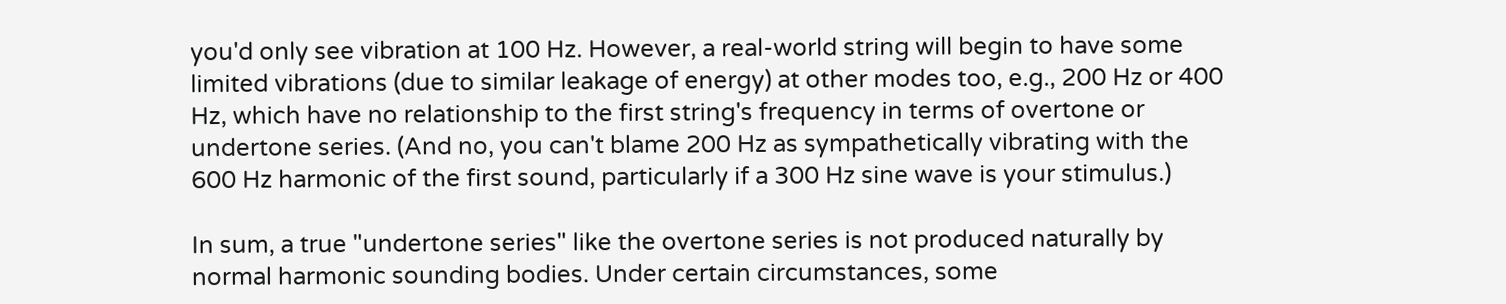you'd only see vibration at 100 Hz. However, a real-world string will begin to have some limited vibrations (due to similar leakage of energy) at other modes too, e.g., 200 Hz or 400 Hz, which have no relationship to the first string's frequency in terms of overtone or undertone series. (And no, you can't blame 200 Hz as sympathetically vibrating with the 600 Hz harmonic of the first sound, particularly if a 300 Hz sine wave is your stimulus.)

In sum, a true "undertone series" like the overtone series is not produced naturally by normal harmonic sounding bodies. Under certain circumstances, some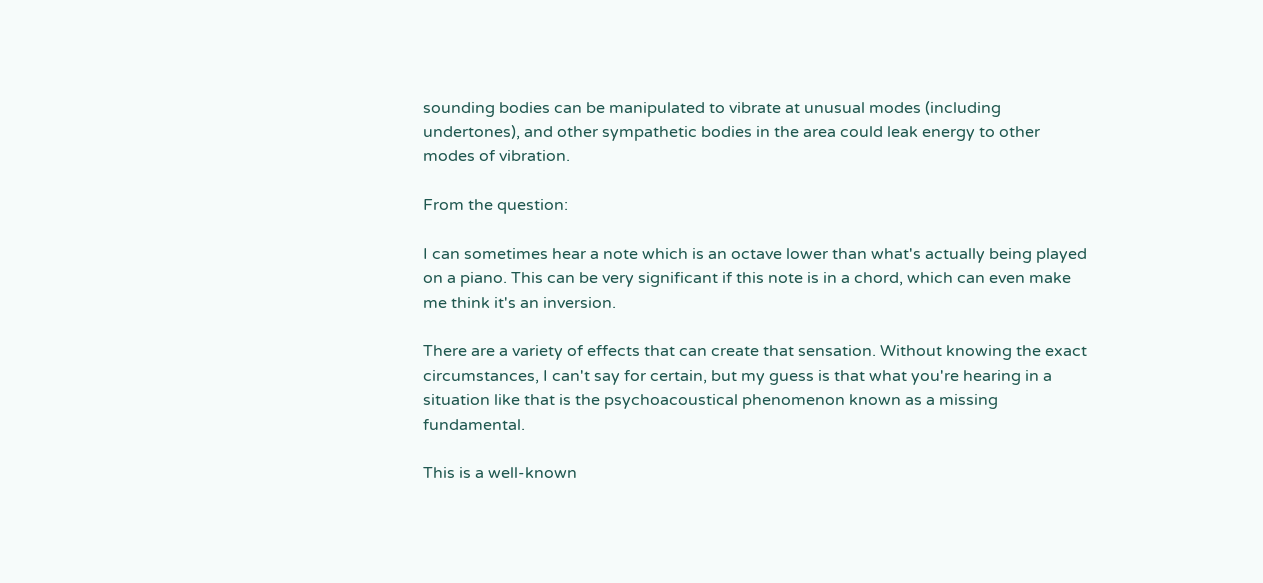sounding bodies can be manipulated to vibrate at unusual modes (including undertones), and other sympathetic bodies in the area could leak energy to other modes of vibration.

From the question:

I can sometimes hear a note which is an octave lower than what's actually being played on a piano. This can be very significant if this note is in a chord, which can even make me think it's an inversion.

There are a variety of effects that can create that sensation. Without knowing the exact circumstances, I can't say for certain, but my guess is that what you're hearing in a situation like that is the psychoacoustical phenomenon known as a missing fundamental.

This is a well-known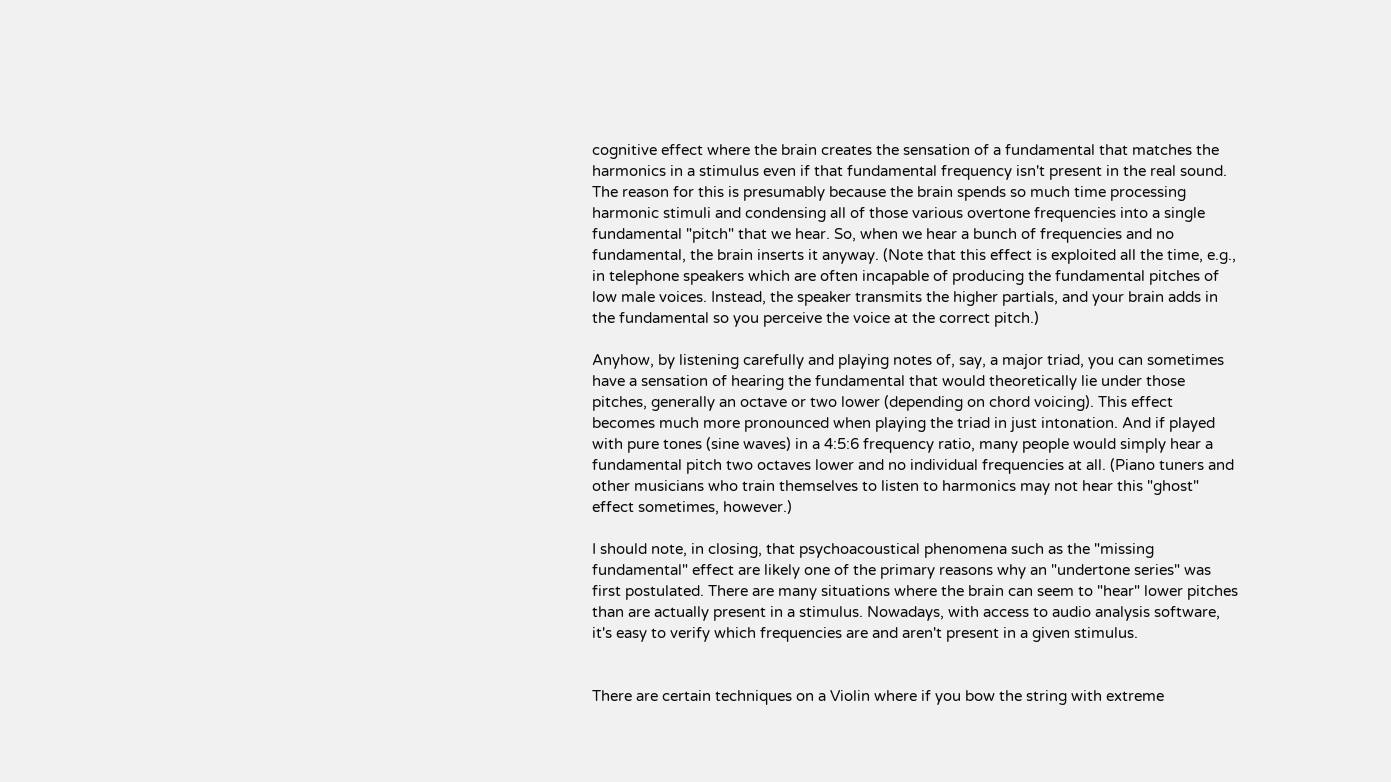cognitive effect where the brain creates the sensation of a fundamental that matches the harmonics in a stimulus even if that fundamental frequency isn't present in the real sound. The reason for this is presumably because the brain spends so much time processing harmonic stimuli and condensing all of those various overtone frequencies into a single fundamental "pitch" that we hear. So, when we hear a bunch of frequencies and no fundamental, the brain inserts it anyway. (Note that this effect is exploited all the time, e.g., in telephone speakers which are often incapable of producing the fundamental pitches of low male voices. Instead, the speaker transmits the higher partials, and your brain adds in the fundamental so you perceive the voice at the correct pitch.)

Anyhow, by listening carefully and playing notes of, say, a major triad, you can sometimes have a sensation of hearing the fundamental that would theoretically lie under those pitches, generally an octave or two lower (depending on chord voicing). This effect becomes much more pronounced when playing the triad in just intonation. And if played with pure tones (sine waves) in a 4:5:6 frequency ratio, many people would simply hear a fundamental pitch two octaves lower and no individual frequencies at all. (Piano tuners and other musicians who train themselves to listen to harmonics may not hear this "ghost" effect sometimes, however.)

I should note, in closing, that psychoacoustical phenomena such as the "missing fundamental" effect are likely one of the primary reasons why an "undertone series" was first postulated. There are many situations where the brain can seem to "hear" lower pitches than are actually present in a stimulus. Nowadays, with access to audio analysis software, it's easy to verify which frequencies are and aren't present in a given stimulus.


There are certain techniques on a Violin where if you bow the string with extreme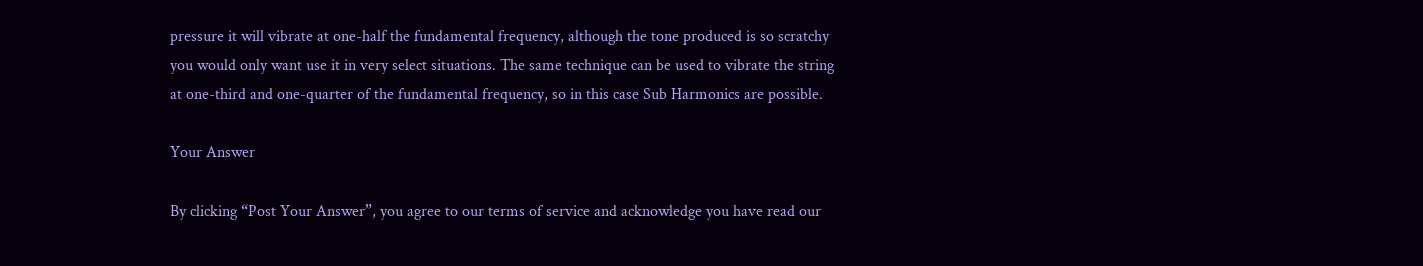pressure it will vibrate at one-half the fundamental frequency, although the tone produced is so scratchy you would only want use it in very select situations. The same technique can be used to vibrate the string at one-third and one-quarter of the fundamental frequency, so in this case Sub Harmonics are possible.

Your Answer

By clicking “Post Your Answer”, you agree to our terms of service and acknowledge you have read our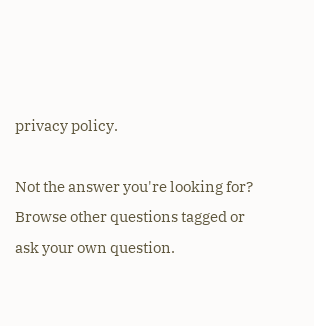privacy policy.

Not the answer you're looking for? Browse other questions tagged or ask your own question.